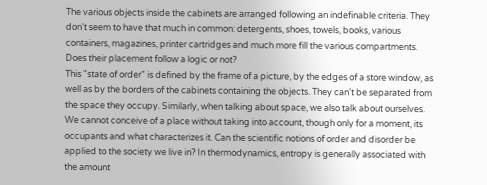The various objects inside the cabinets are arranged following an indefinable criteria. They don't seem to have that much in common: detergents, shoes, towels, books, various containers, magazines, printer cartridges and much more fill the various compartments. Does their placement follow a logic or not?
This "state of order" is defined by the frame of a picture, by the edges of a store window, as well as by the borders of the cabinets containing the objects. They can't be separated from the space they occupy. Similarly, when talking about space, we also talk about ourselves. We cannot conceive of a place without taking into account, though only for a moment, its occupants and what characterizes it. Can the scientific notions of order and disorder be applied to the society we live in? In thermodynamics, entropy is generally associated with the amount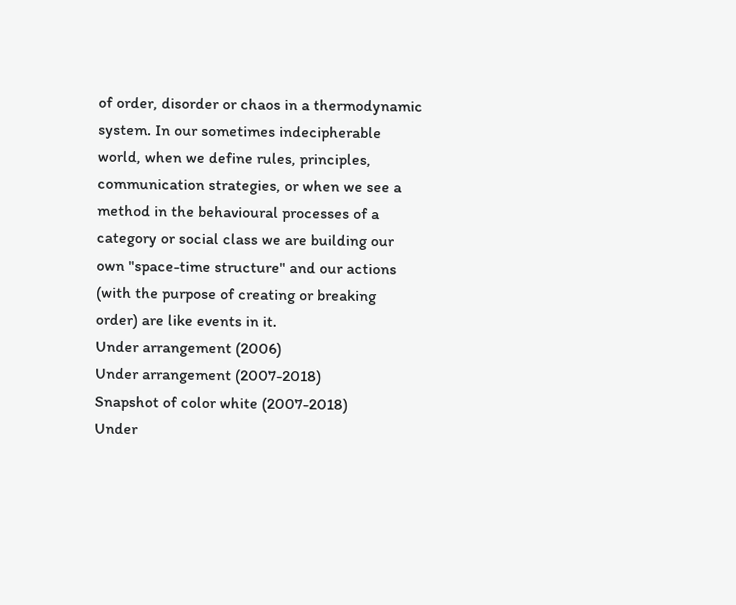of order, disorder or chaos in a thermodynamic system. In our sometimes indecipherable world, when we define rules, principles, communication strategies, or when we see a method in the behavioural processes of a category or social class we are building our own "space-time structure" and our actions (with the purpose of creating or breaking order) are like events in it.
Under arrangement (2006)
Under arrangement (2007-2018)
Snapshot of color white (2007-2018)
Under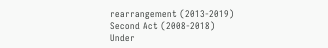rearrangement (2013-2019)
Second Act (2008-2018)
Under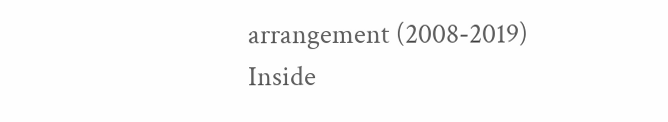arrangement (2008-2019)
Inside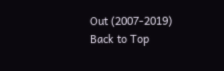Out (2007-2019)
Back to Top